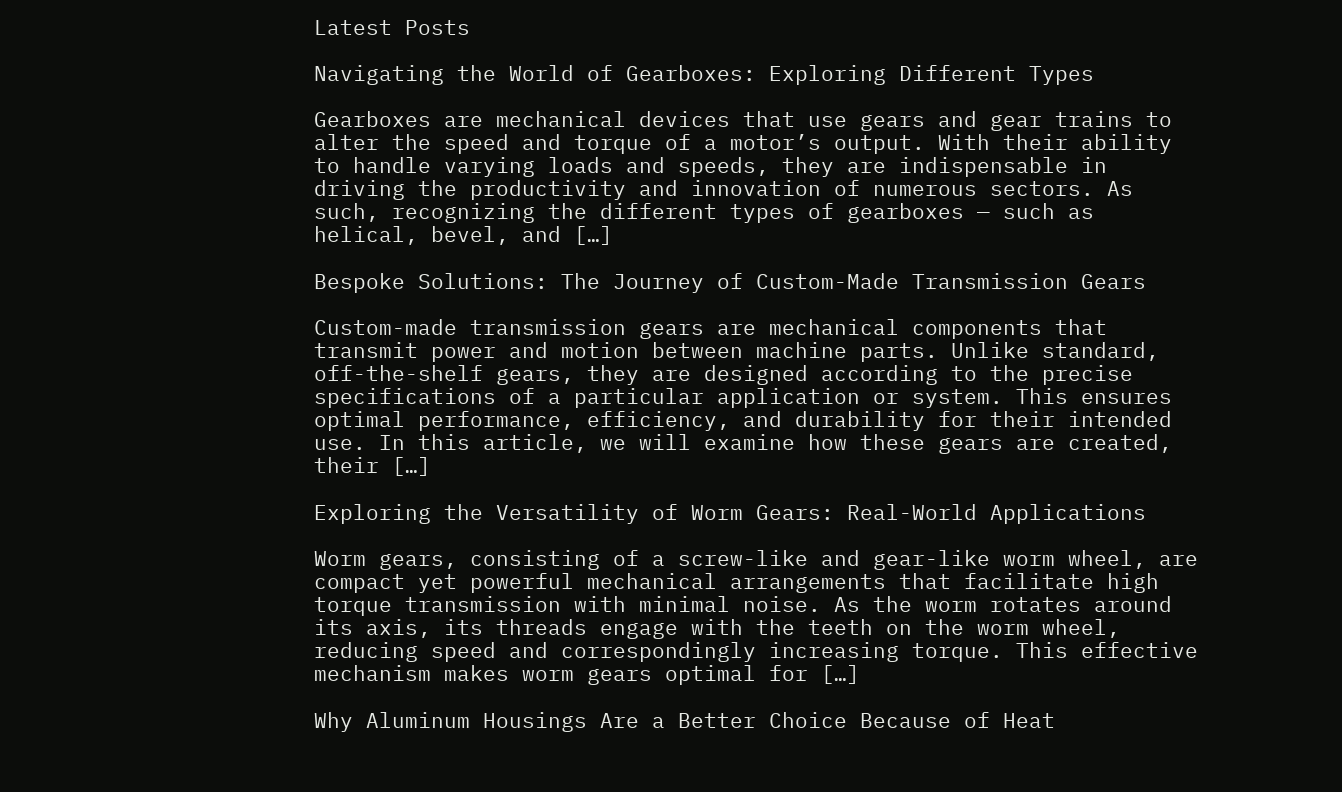Latest Posts

Navigating the World of Gearboxes: Exploring Different Types

Gearboxes are mechanical devices that use gears and gear trains to alter the speed and torque of a motor’s output. With their ability to handle varying loads and speeds, they are indispensable in driving the productivity and innovation of numerous sectors. As such, recognizing the different types of gearboxes — such as helical, bevel, and […]

Bespoke Solutions: The Journey of Custom-Made Transmission Gears

Custom-made transmission gears are mechanical components that transmit power and motion between machine parts. Unlike standard, off-the-shelf gears, they are designed according to the precise specifications of a particular application or system. This ensures optimal performance, efficiency, and durability for their intended use. In this article, we will examine how these gears are created, their […]

Exploring the Versatility of Worm Gears: Real-World Applications

Worm gears, consisting of a screw-like and gear-like worm wheel, are compact yet powerful mechanical arrangements that facilitate high torque transmission with minimal noise. As the worm rotates around its axis, its threads engage with the teeth on the worm wheel, reducing speed and correspondingly increasing torque. This effective mechanism makes worm gears optimal for […]

Why Aluminum Housings Are a Better Choice Because of Heat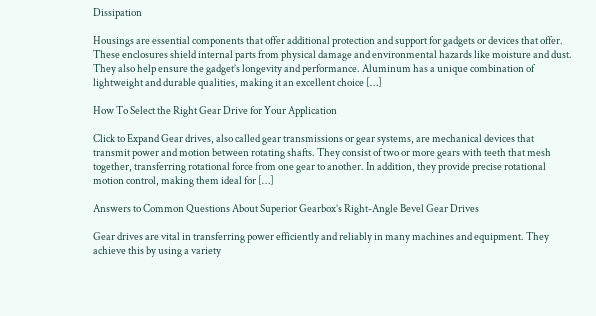Dissipation

Housings are essential components that offer additional protection and support for gadgets or devices that offer. These enclosures shield internal parts from physical damage and environmental hazards like moisture and dust. They also help ensure the gadget’s longevity and performance. Aluminum has a unique combination of lightweight and durable qualities, making it an excellent choice […]

How To Select the Right Gear Drive for Your Application

Click to Expand Gear drives, also called gear transmissions or gear systems, are mechanical devices that transmit power and motion between rotating shafts. They consist of two or more gears with teeth that mesh together, transferring rotational force from one gear to another. In addition, they provide precise rotational motion control, making them ideal for […]

Answers to Common Questions About Superior Gearbox’s Right-Angle Bevel Gear Drives

Gear drives are vital in transferring power efficiently and reliably in many machines and equipment. They achieve this by using a variety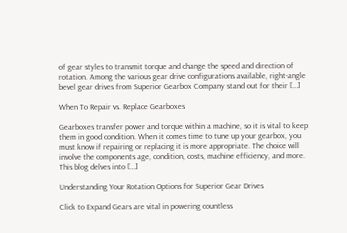of gear styles to transmit torque and change the speed and direction of rotation. Among the various gear drive configurations available, right-angle bevel gear drives from Superior Gearbox Company stand out for their […]

When To Repair vs. Replace Gearboxes

Gearboxes transfer power and torque within a machine, so it is vital to keep them in good condition. When it comes time to tune up your gearbox, you must know if repairing or replacing it is more appropriate. The choice will involve the components age, condition, costs, machine efficiency, and more. This blog delves into […]

Understanding Your Rotation Options for Superior Gear Drives

Click to Expand Gears are vital in powering countless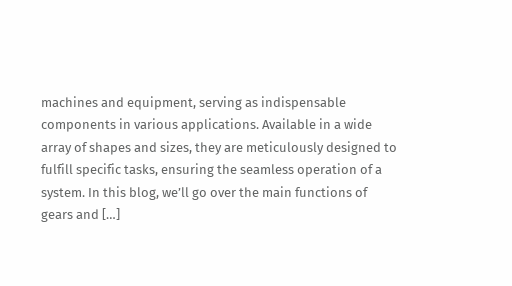machines and equipment, serving as indispensable components in various applications. Available in a wide array of shapes and sizes, they are meticulously designed to fulfill specific tasks, ensuring the seamless operation of a system. In this blog, we’ll go over the main functions of gears and […]